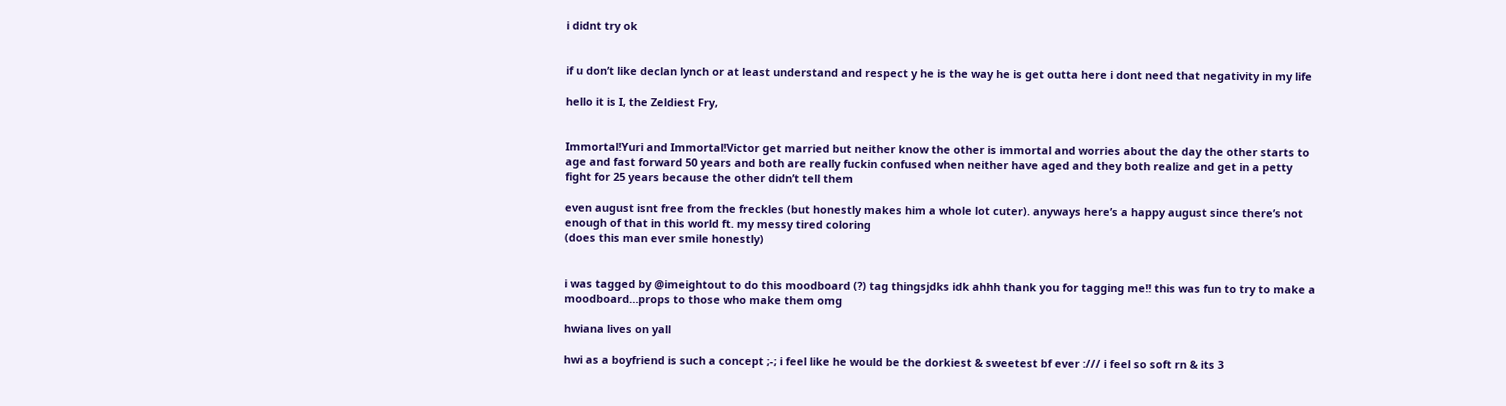i didnt try ok


if u don’t like declan lynch or at least understand and respect y he is the way he is get outta here i dont need that negativity in my life

hello it is I, the Zeldiest Fry,


Immortal!Yuri and Immortal!Victor get married but neither know the other is immortal and worries about the day the other starts to age and fast forward 50 years and both are really fuckin confused when neither have aged and they both realize and get in a petty fight for 25 years because the other didn’t tell them

even august isnt free from the freckles (but honestly makes him a whole lot cuter). anyways here’s a happy august since there’s not enough of that in this world ft. my messy tired coloring
(does this man ever smile honestly)


i was tagged by @imeightout to do this moodboard (?) tag thingsjdks idk ahhh thank you for tagging me!! this was fun to try to make a moodboard…props to those who make them omg

hwiana lives on yall

hwi as a boyfriend is such a concept ;-; i feel like he would be the dorkiest & sweetest bf ever :/// i feel so soft rn & its 3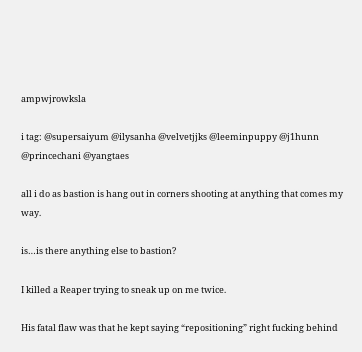ampwjrowksla

i tag: @supersaiyum @ilysanha @velvetjjks @leeminpuppy @j1hunn @princechani @yangtaes

all i do as bastion is hang out in corners shooting at anything that comes my way.

is…is there anything else to bastion?

I killed a Reaper trying to sneak up on me twice.

His fatal flaw was that he kept saying “repositioning” right fucking behind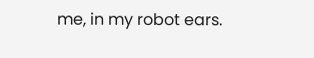me, in my robot ears.